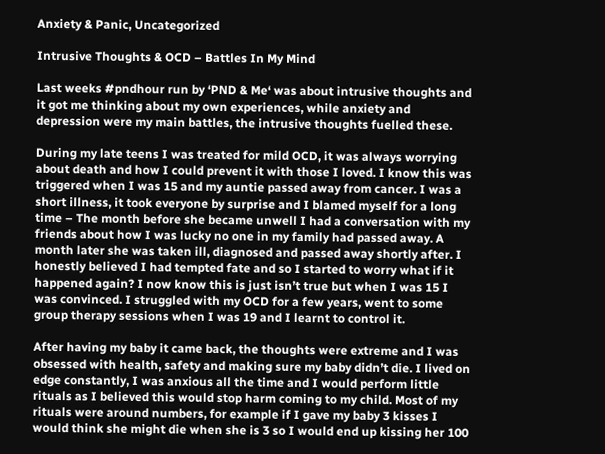Anxiety & Panic, Uncategorized

Intrusive Thoughts & OCD – Battles In My Mind

Last weeks #pndhour run by ‘PND & Me‘ was about intrusive thoughts and it got me thinking about my own experiences, while anxiety and depression were my main battles, the intrusive thoughts fuelled these.

During my late teens I was treated for mild OCD, it was always worrying about death and how I could prevent it with those I loved. I know this was triggered when I was 15 and my auntie passed away from cancer. I was a short illness, it took everyone by surprise and I blamed myself for a long time – The month before she became unwell I had a conversation with my friends about how I was lucky no one in my family had passed away. A month later she was taken ill, diagnosed and passed away shortly after. I honestly believed I had tempted fate and so I started to worry what if it happened again? I now know this is just isn’t true but when I was 15 I was convinced. I struggled with my OCD for a few years, went to some group therapy sessions when I was 19 and I learnt to control it.

After having my baby it came back, the thoughts were extreme and I was obsessed with health, safety and making sure my baby didn’t die. I lived on edge constantly, I was anxious all the time and I would perform little rituals as I believed this would stop harm coming to my child. Most of my rituals were around numbers, for example if I gave my baby 3 kisses I would think she might die when she is 3 so I would end up kissing her 100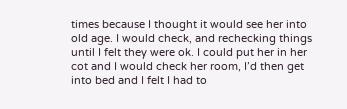times because I thought it would see her into old age. I would check, and rechecking things until I felt they were ok. I could put her in her cot and I would check her room, I’d then get into bed and I felt I had to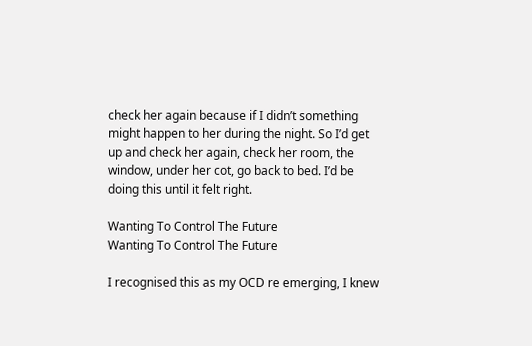check her again because if I didn’t something might happen to her during the night. So I’d get up and check her again, check her room, the window, under her cot, go back to bed. I’d be doing this until it felt right.

Wanting To Control The Future
Wanting To Control The Future

I recognised this as my OCD re emerging, I knew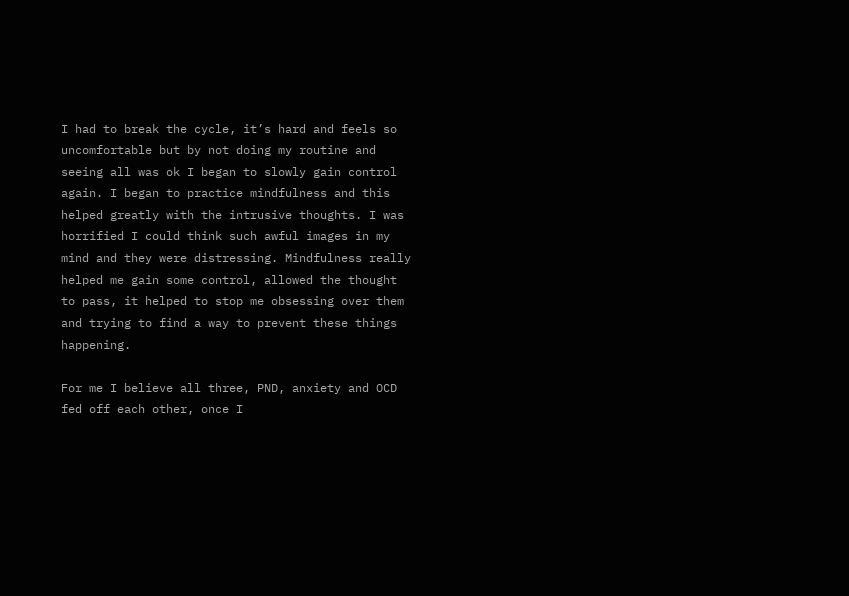I had to break the cycle, it’s hard and feels so uncomfortable but by not doing my routine and seeing all was ok I began to slowly gain control again. I began to practice mindfulness and this helped greatly with the intrusive thoughts. I was horrified I could think such awful images in my mind and they were distressing. Mindfulness really helped me gain some control, allowed the thought to pass, it helped to stop me obsessing over them and trying to find a way to prevent these things happening.

For me I believe all three, PND, anxiety and OCD fed off each other, once I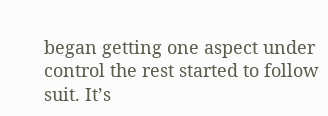began getting one aspect under control the rest started to follow suit. It’s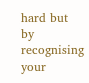hard but by recognising your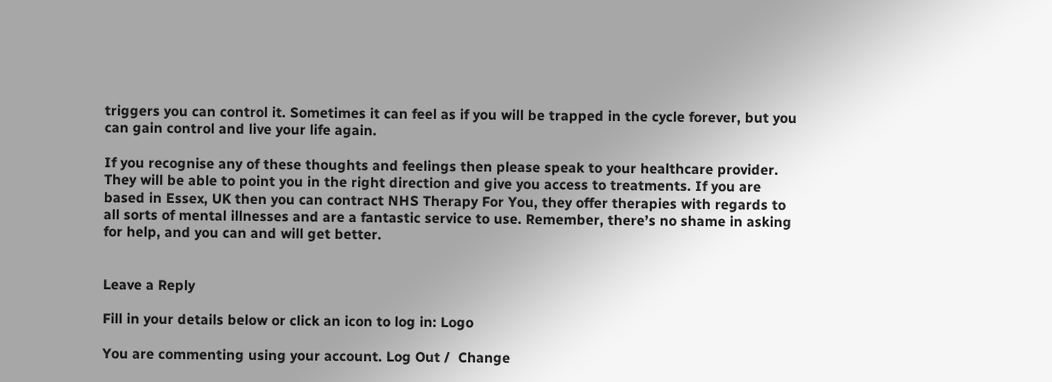triggers you can control it. Sometimes it can feel as if you will be trapped in the cycle forever, but you can gain control and live your life again.

If you recognise any of these thoughts and feelings then please speak to your healthcare provider. They will be able to point you in the right direction and give you access to treatments. If you are based in Essex, UK then you can contract NHS Therapy For You, they offer therapies with regards to all sorts of mental illnesses and are a fantastic service to use. Remember, there’s no shame in asking for help, and you can and will get better.


Leave a Reply

Fill in your details below or click an icon to log in: Logo

You are commenting using your account. Log Out /  Change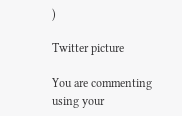)

Twitter picture

You are commenting using your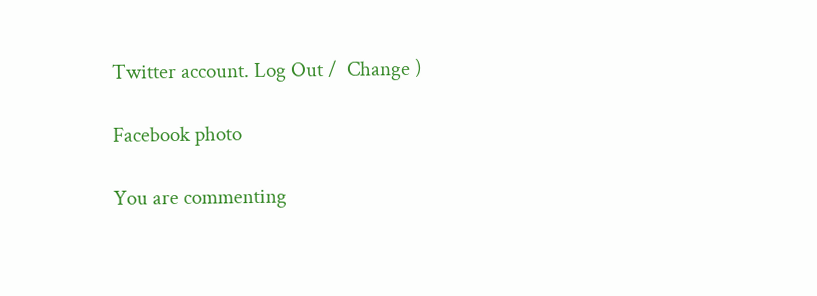Twitter account. Log Out /  Change )

Facebook photo

You are commenting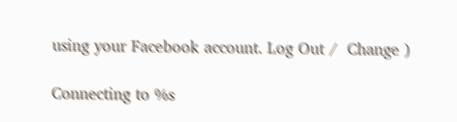using your Facebook account. Log Out /  Change )

Connecting to %s